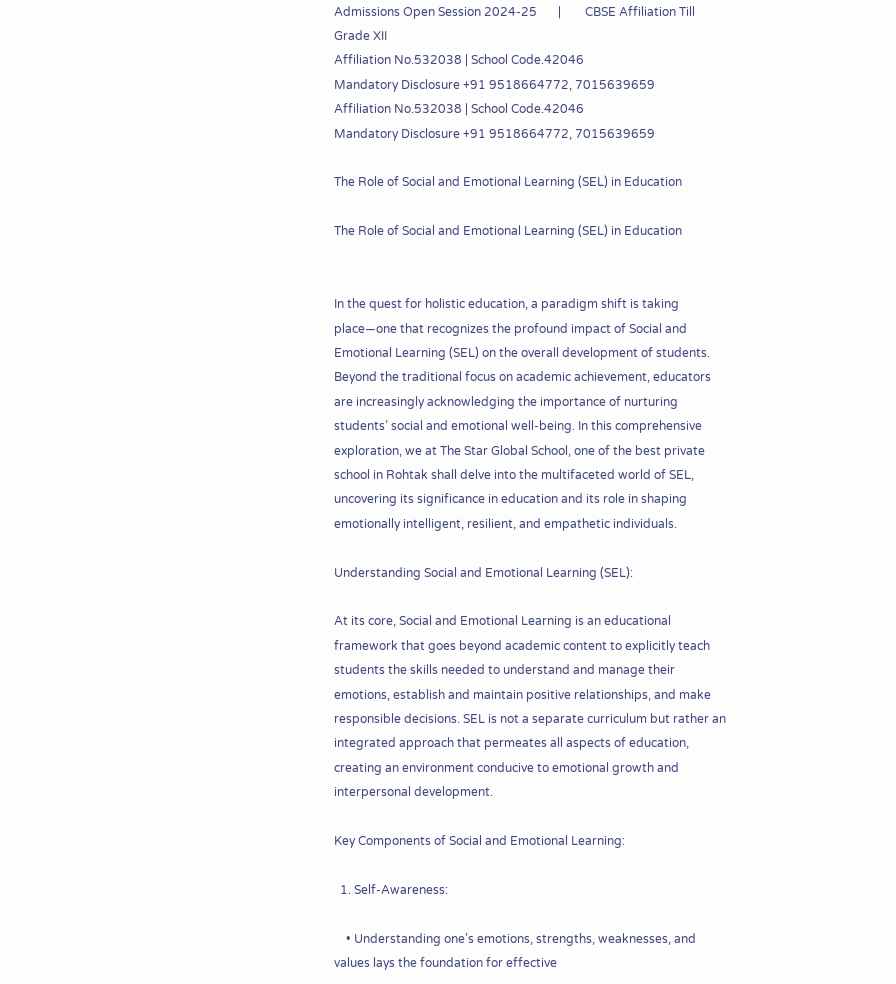Admissions Open Session 2024-25       |        CBSE Affiliation Till Grade XII
Affiliation No.532038 | School Code.42046
Mandatory Disclosure +91 9518664772, 7015639659
Affiliation No.532038 | School Code.42046
Mandatory Disclosure +91 9518664772, 7015639659

The Role of Social and Emotional Learning (SEL) in Education

The Role of Social and Emotional Learning (SEL) in Education


In the quest for holistic education, a paradigm shift is taking place—one that recognizes the profound impact of Social and Emotional Learning (SEL) on the overall development of students. Beyond the traditional focus on academic achievement, educators are increasingly acknowledging the importance of nurturing students’ social and emotional well-being. In this comprehensive exploration, we at The Star Global School, one of the best private school in Rohtak shall delve into the multifaceted world of SEL, uncovering its significance in education and its role in shaping emotionally intelligent, resilient, and empathetic individuals.

Understanding Social and Emotional Learning (SEL):

At its core, Social and Emotional Learning is an educational framework that goes beyond academic content to explicitly teach students the skills needed to understand and manage their emotions, establish and maintain positive relationships, and make responsible decisions. SEL is not a separate curriculum but rather an integrated approach that permeates all aspects of education, creating an environment conducive to emotional growth and interpersonal development.

Key Components of Social and Emotional Learning:

  1. Self-Awareness:

    • Understanding one’s emotions, strengths, weaknesses, and values lays the foundation for effective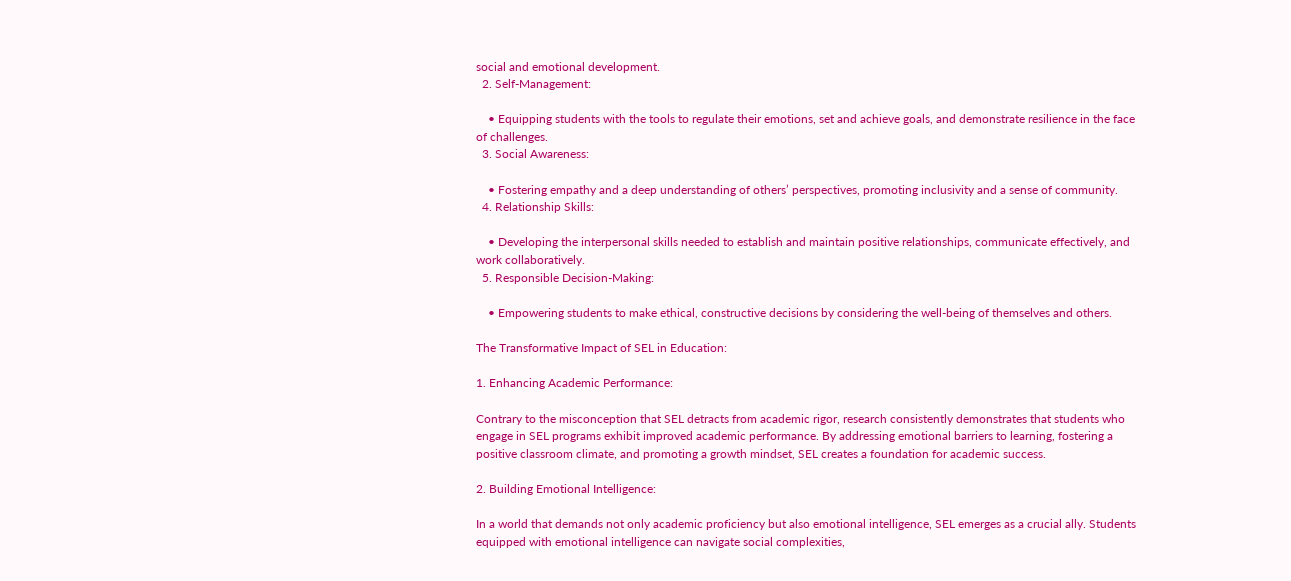social and emotional development.
  2. Self-Management:

    • Equipping students with the tools to regulate their emotions, set and achieve goals, and demonstrate resilience in the face of challenges.
  3. Social Awareness:

    • Fostering empathy and a deep understanding of others’ perspectives, promoting inclusivity and a sense of community.
  4. Relationship Skills:

    • Developing the interpersonal skills needed to establish and maintain positive relationships, communicate effectively, and work collaboratively.
  5. Responsible Decision-Making:

    • Empowering students to make ethical, constructive decisions by considering the well-being of themselves and others.

The Transformative Impact of SEL in Education:

1. Enhancing Academic Performance:

Contrary to the misconception that SEL detracts from academic rigor, research consistently demonstrates that students who engage in SEL programs exhibit improved academic performance. By addressing emotional barriers to learning, fostering a positive classroom climate, and promoting a growth mindset, SEL creates a foundation for academic success.

2. Building Emotional Intelligence:

In a world that demands not only academic proficiency but also emotional intelligence, SEL emerges as a crucial ally. Students equipped with emotional intelligence can navigate social complexities,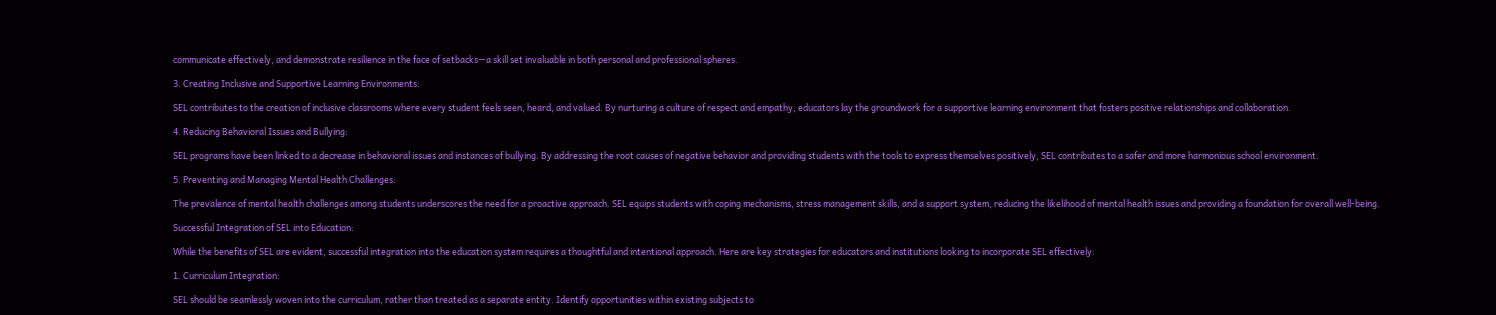communicate effectively, and demonstrate resilience in the face of setbacks—a skill set invaluable in both personal and professional spheres.

3. Creating Inclusive and Supportive Learning Environments:

SEL contributes to the creation of inclusive classrooms where every student feels seen, heard, and valued. By nurturing a culture of respect and empathy, educators lay the groundwork for a supportive learning environment that fosters positive relationships and collaboration.

4. Reducing Behavioral Issues and Bullying:

SEL programs have been linked to a decrease in behavioral issues and instances of bullying. By addressing the root causes of negative behavior and providing students with the tools to express themselves positively, SEL contributes to a safer and more harmonious school environment.

5. Preventing and Managing Mental Health Challenges:

The prevalence of mental health challenges among students underscores the need for a proactive approach. SEL equips students with coping mechanisms, stress management skills, and a support system, reducing the likelihood of mental health issues and providing a foundation for overall well-being.

Successful Integration of SEL into Education:

While the benefits of SEL are evident, successful integration into the education system requires a thoughtful and intentional approach. Here are key strategies for educators and institutions looking to incorporate SEL effectively:

1. Curriculum Integration:

SEL should be seamlessly woven into the curriculum, rather than treated as a separate entity. Identify opportunities within existing subjects to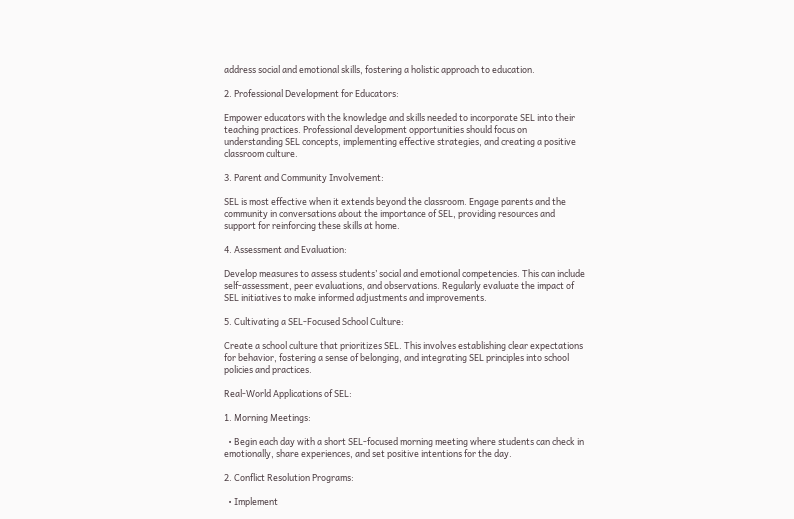address social and emotional skills, fostering a holistic approach to education.

2. Professional Development for Educators:

Empower educators with the knowledge and skills needed to incorporate SEL into their teaching practices. Professional development opportunities should focus on understanding SEL concepts, implementing effective strategies, and creating a positive classroom culture.

3. Parent and Community Involvement:

SEL is most effective when it extends beyond the classroom. Engage parents and the community in conversations about the importance of SEL, providing resources and support for reinforcing these skills at home.

4. Assessment and Evaluation:

Develop measures to assess students’ social and emotional competencies. This can include self-assessment, peer evaluations, and observations. Regularly evaluate the impact of SEL initiatives to make informed adjustments and improvements.

5. Cultivating a SEL-Focused School Culture:

Create a school culture that prioritizes SEL. This involves establishing clear expectations for behavior, fostering a sense of belonging, and integrating SEL principles into school policies and practices.

Real-World Applications of SEL:

1. Morning Meetings:

  • Begin each day with a short SEL-focused morning meeting where students can check in emotionally, share experiences, and set positive intentions for the day.

2. Conflict Resolution Programs:

  • Implement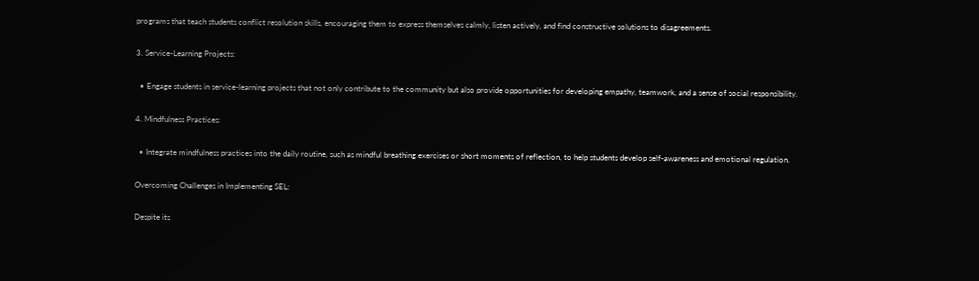programs that teach students conflict resolution skills, encouraging them to express themselves calmly, listen actively, and find constructive solutions to disagreements.

3. Service-Learning Projects:

  • Engage students in service-learning projects that not only contribute to the community but also provide opportunities for developing empathy, teamwork, and a sense of social responsibility.

4. Mindfulness Practices:

  • Integrate mindfulness practices into the daily routine, such as mindful breathing exercises or short moments of reflection, to help students develop self-awareness and emotional regulation.

Overcoming Challenges in Implementing SEL:

Despite its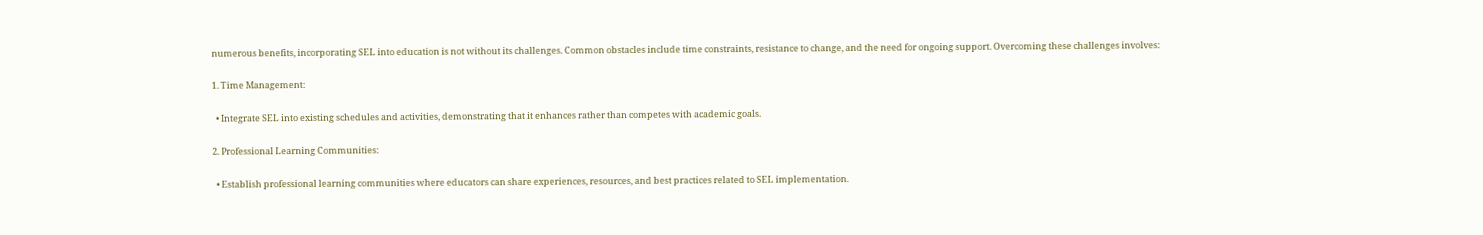numerous benefits, incorporating SEL into education is not without its challenges. Common obstacles include time constraints, resistance to change, and the need for ongoing support. Overcoming these challenges involves:

1. Time Management:

  • Integrate SEL into existing schedules and activities, demonstrating that it enhances rather than competes with academic goals.

2. Professional Learning Communities:

  • Establish professional learning communities where educators can share experiences, resources, and best practices related to SEL implementation.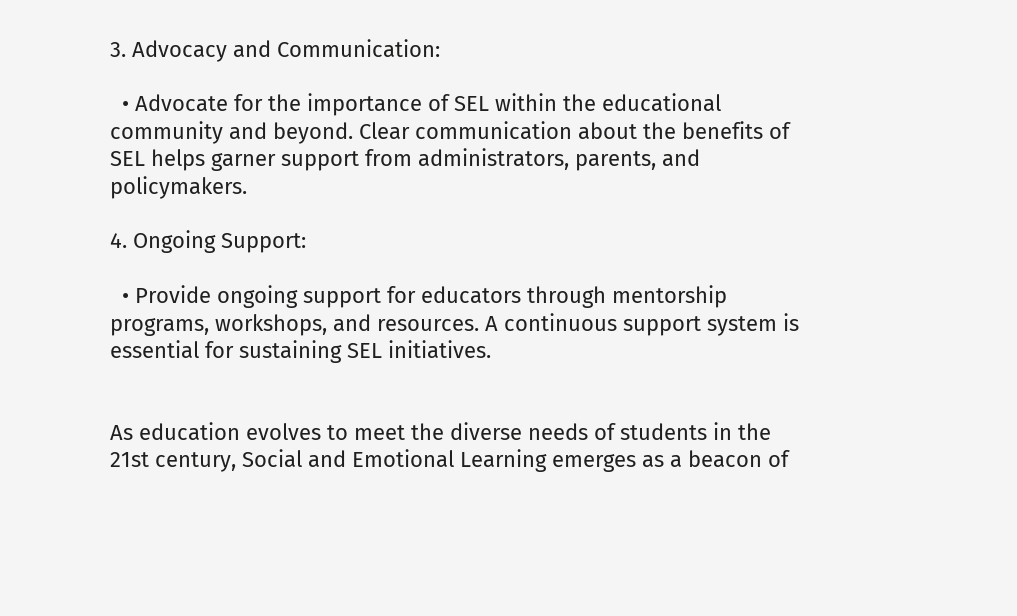3. Advocacy and Communication:

  • Advocate for the importance of SEL within the educational community and beyond. Clear communication about the benefits of SEL helps garner support from administrators, parents, and policymakers.

4. Ongoing Support:

  • Provide ongoing support for educators through mentorship programs, workshops, and resources. A continuous support system is essential for sustaining SEL initiatives.


As education evolves to meet the diverse needs of students in the 21st century, Social and Emotional Learning emerges as a beacon of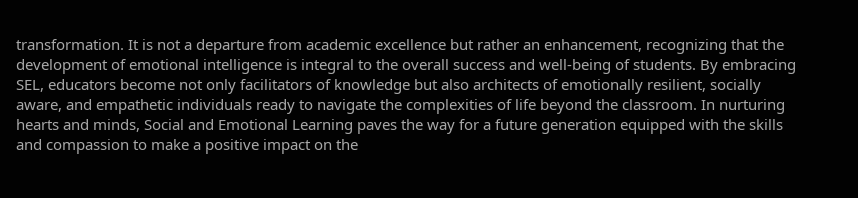transformation. It is not a departure from academic excellence but rather an enhancement, recognizing that the development of emotional intelligence is integral to the overall success and well-being of students. By embracing SEL, educators become not only facilitators of knowledge but also architects of emotionally resilient, socially aware, and empathetic individuals ready to navigate the complexities of life beyond the classroom. In nurturing hearts and minds, Social and Emotional Learning paves the way for a future generation equipped with the skills and compassion to make a positive impact on the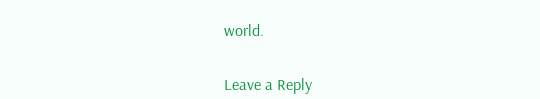world.


Leave a Reply